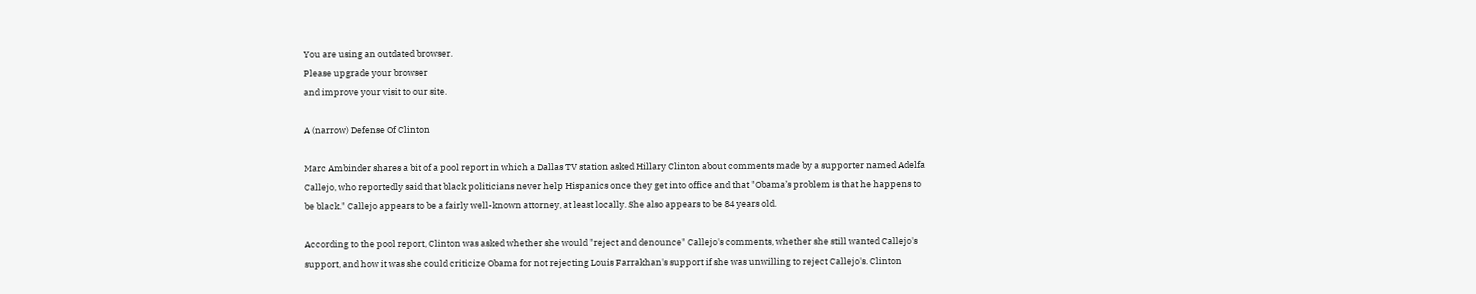You are using an outdated browser.
Please upgrade your browser
and improve your visit to our site.

A (narrow) Defense Of Clinton

Marc Ambinder shares a bit of a pool report in which a Dallas TV station asked Hillary Clinton about comments made by a supporter named Adelfa Callejo, who reportedly said that black politicians never help Hispanics once they get into office and that "Obama’s problem is that he happens to be black." Callejo appears to be a fairly well-known attorney, at least locally. She also appears to be 84 years old.

According to the pool report, Clinton was asked whether she would "reject and denounce" Callejo's comments, whether she still wanted Callejo's support, and how it was she could criticize Obama for not rejecting Louis Farrakhan's support if she was unwilling to reject Callejo's. Clinton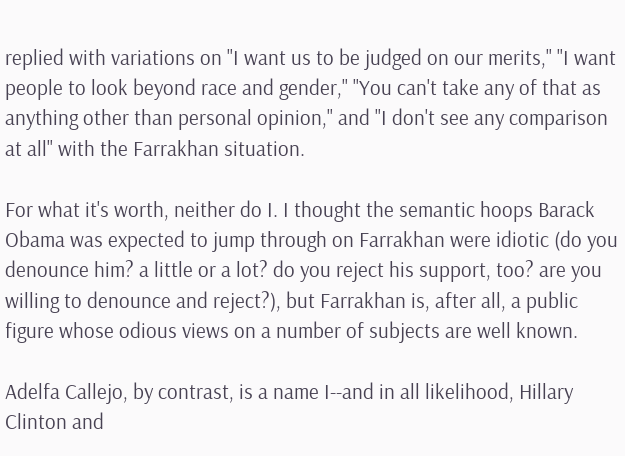replied with variations on "I want us to be judged on our merits," "I want people to look beyond race and gender," "You can't take any of that as anything other than personal opinion," and "I don't see any comparison at all" with the Farrakhan situation.

For what it's worth, neither do I. I thought the semantic hoops Barack Obama was expected to jump through on Farrakhan were idiotic (do you denounce him? a little or a lot? do you reject his support, too? are you willing to denounce and reject?), but Farrakhan is, after all, a public figure whose odious views on a number of subjects are well known.

Adelfa Callejo, by contrast, is a name I--and in all likelihood, Hillary Clinton and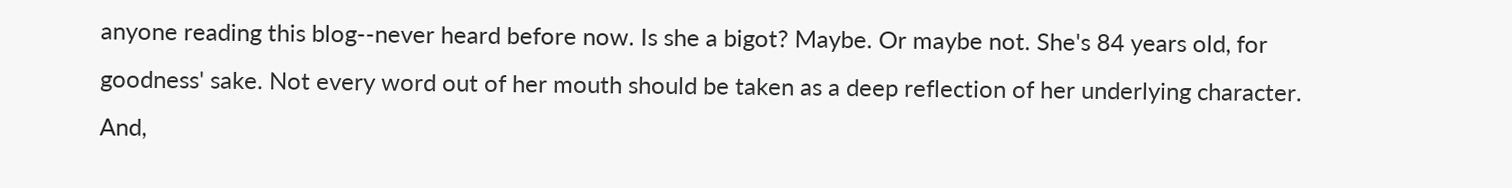anyone reading this blog--never heard before now. Is she a bigot? Maybe. Or maybe not. She's 84 years old, for goodness' sake. Not every word out of her mouth should be taken as a deep reflection of her underlying character. And,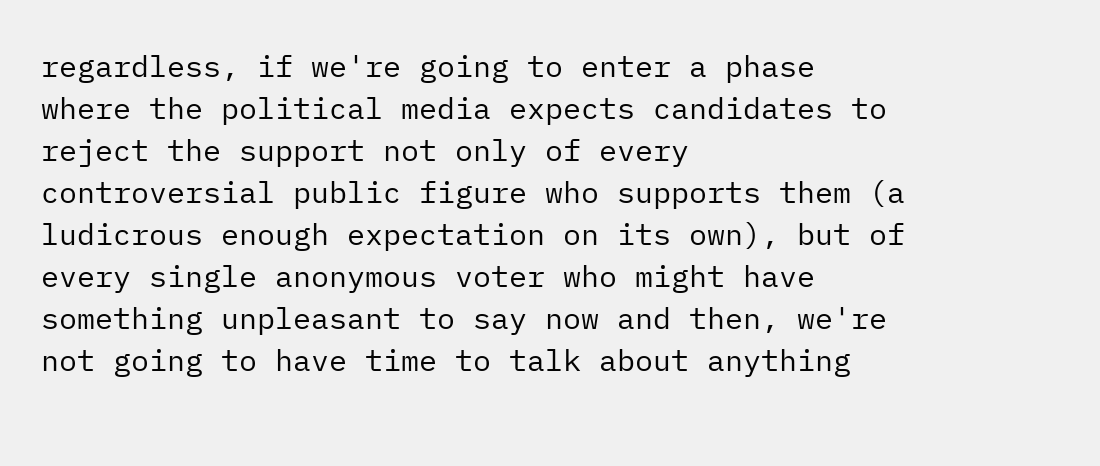regardless, if we're going to enter a phase where the political media expects candidates to reject the support not only of every controversial public figure who supports them (a ludicrous enough expectation on its own), but of every single anonymous voter who might have something unpleasant to say now and then, we're not going to have time to talk about anything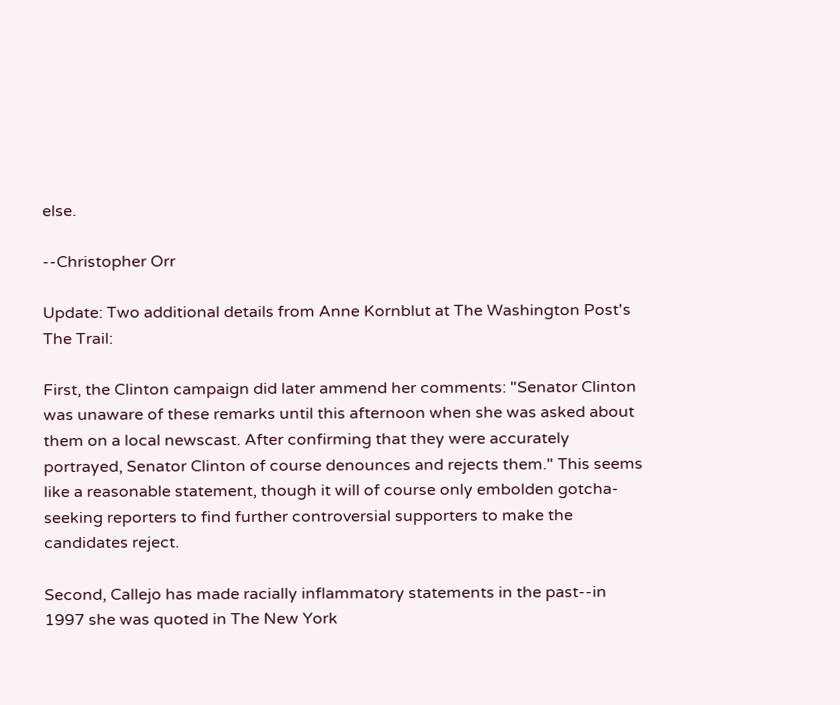else.

--Christopher Orr

Update: Two additional details from Anne Kornblut at The Washington Post's The Trail:

First, the Clinton campaign did later ammend her comments: "Senator Clinton was unaware of these remarks until this afternoon when she was asked about them on a local newscast. After confirming that they were accurately portrayed, Senator Clinton of course denounces and rejects them." This seems like a reasonable statement, though it will of course only embolden gotcha-seeking reporters to find further controversial supporters to make the candidates reject.

Second, Callejo has made racially inflammatory statements in the past--in 1997 she was quoted in The New York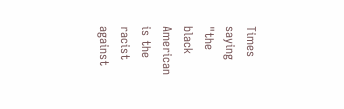Times saying "the black American is the racist against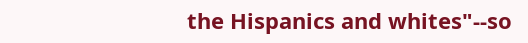the Hispanics and whites"--so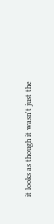it looks as though it wasn't just the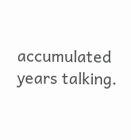accumulated years talking.